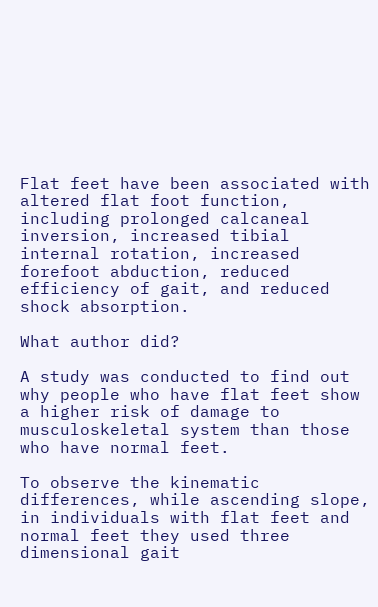Flat feet have been associated with altered flat foot function, including prolonged calcaneal inversion, increased tibial internal rotation, increased forefoot abduction, reduced efficiency of gait, and reduced shock absorption.

What author did?

A study was conducted to find out why people who have flat feet show a higher risk of damage to musculoskeletal system than those who have normal feet.

To observe the kinematic differences, while ascending slope, in individuals with flat feet and normal feet they used three dimensional gait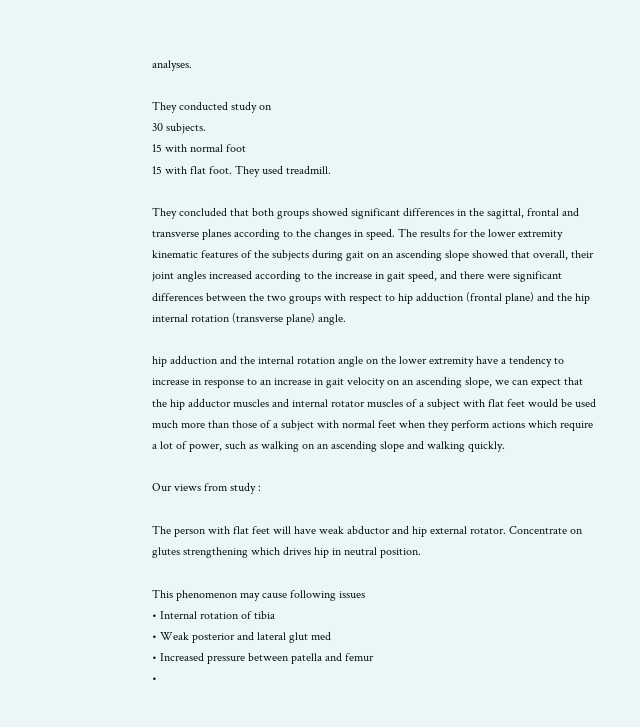analyses.

They conducted study on
30 subjects.
15 with normal foot
15 with flat foot. They used treadmill.

They concluded that both groups showed significant differences in the sagittal, frontal and transverse planes according to the changes in speed. The results for the lower extremity kinematic features of the subjects during gait on an ascending slope showed that overall, their joint angles increased according to the increase in gait speed, and there were significant differences between the two groups with respect to hip adduction (frontal plane) and the hip internal rotation (transverse plane) angle.

hip adduction and the internal rotation angle on the lower extremity have a tendency to increase in response to an increase in gait velocity on an ascending slope, we can expect that the hip adductor muscles and internal rotator muscles of a subject with flat feet would be used much more than those of a subject with normal feet when they perform actions which require a lot of power, such as walking on an ascending slope and walking quickly.

Our views from study :

The person with flat feet will have weak abductor and hip external rotator. Concentrate on glutes strengthening which drives hip in neutral position.

This phenomenon may cause following issues
• Internal rotation of tibia
• Weak posterior and lateral glut med
• Increased pressure between patella and femur
•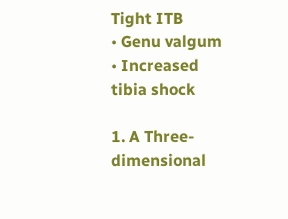Tight ITB
• Genu valgum
• Increased tibia shock

1. A Three-dimensional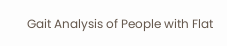Gait Analysis of People with Flat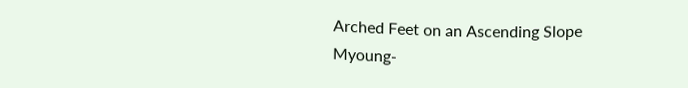Arched Feet on an Ascending Slope Myoung-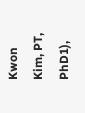Kwon Kim, PT, PhD1),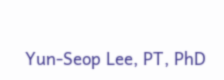Yun-Seop Lee, PT, PhD